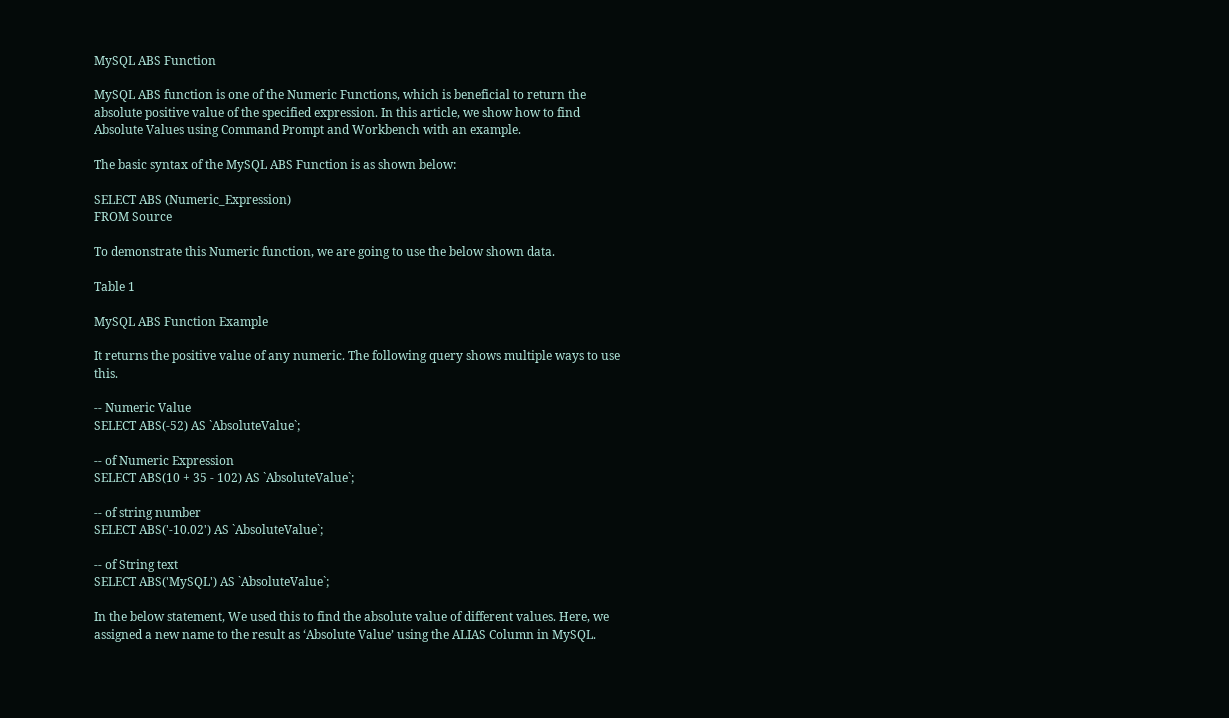MySQL ABS Function

MySQL ABS function is one of the Numeric Functions, which is beneficial to return the absolute positive value of the specified expression. In this article, we show how to find Absolute Values using Command Prompt and Workbench with an example.

The basic syntax of the MySQL ABS Function is as shown below:

SELECT ABS (Numeric_Expression)
FROM Source

To demonstrate this Numeric function, we are going to use the below shown data.

Table 1

MySQL ABS Function Example

It returns the positive value of any numeric. The following query shows multiple ways to use this.

-- Numeric Value
SELECT ABS(-52) AS `AbsoluteValue`;

-- of Numeric Expression
SELECT ABS(10 + 35 - 102) AS `AbsoluteValue`;

-- of string number
SELECT ABS('-10.02') AS `AbsoluteValue`;

-- of String text
SELECT ABS('MySQL') AS `AbsoluteValue`;

In the below statement, We used this to find the absolute value of different values. Here, we assigned a new name to the result as ‘Absolute Value’ using the ALIAS Column in MySQL.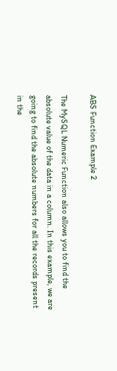ABS Function Example 2

The MySQL Numeric Function also allows you to find the absolute value of the data in a column. In this example, we are going to find the absolute numbers for all the records present in the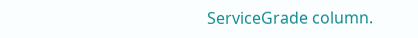ServiceGrade column.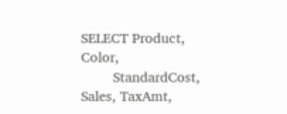SELECT Product, Color,
        StandardCost, Sales, TaxAmt,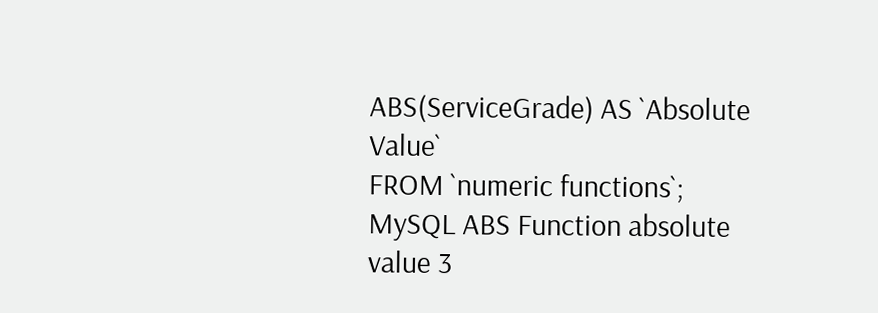ABS(ServiceGrade) AS `Absolute Value`
FROM `numeric functions`;
MySQL ABS Function absolute value 3